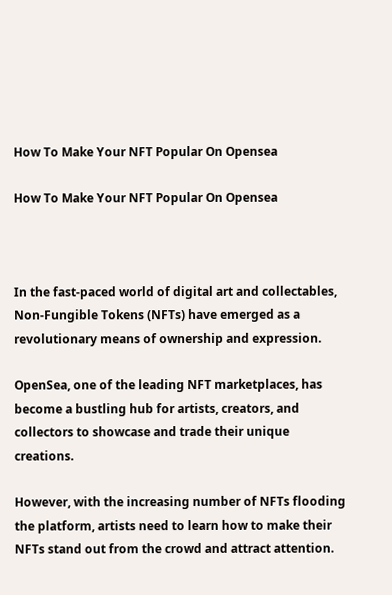How To Make Your NFT Popular On Opensea

How To Make Your NFT Popular On Opensea



In the fast-paced world of digital art and collectables, Non-Fungible Tokens (NFTs) have emerged as a revolutionary means of ownership and expression.

OpenSea, one of the leading NFT marketplaces, has become a bustling hub for artists, creators, and collectors to showcase and trade their unique creations.

However, with the increasing number of NFTs flooding the platform, artists need to learn how to make their NFTs stand out from the crowd and attract attention.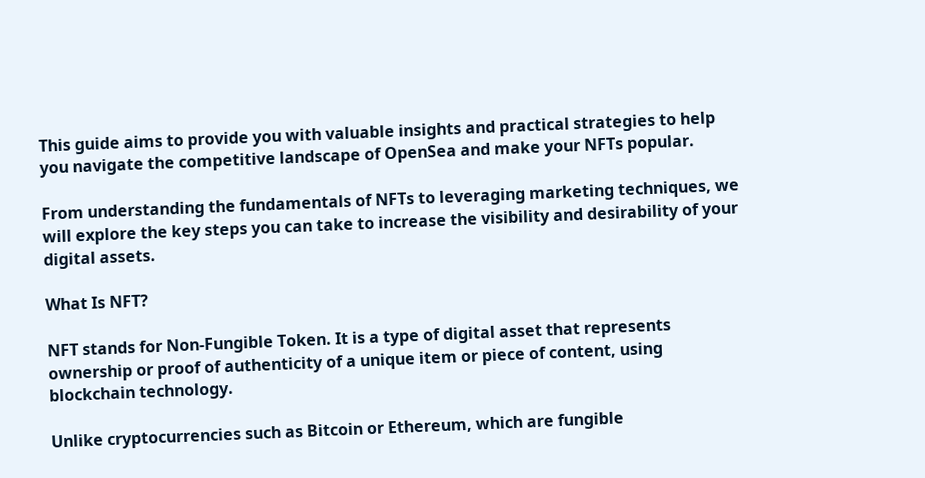This guide aims to provide you with valuable insights and practical strategies to help you navigate the competitive landscape of OpenSea and make your NFTs popular.

From understanding the fundamentals of NFTs to leveraging marketing techniques, we will explore the key steps you can take to increase the visibility and desirability of your digital assets.

What Is NFT?

NFT stands for Non-Fungible Token. It is a type of digital asset that represents ownership or proof of authenticity of a unique item or piece of content, using blockchain technology.

Unlike cryptocurrencies such as Bitcoin or Ethereum, which are fungible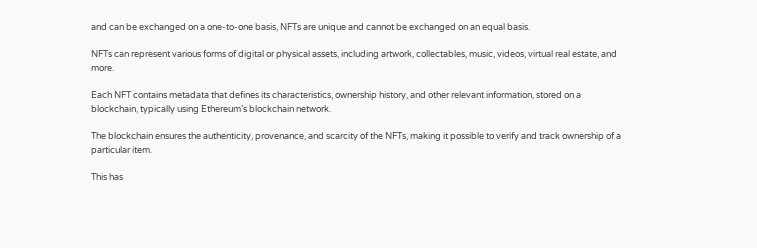and can be exchanged on a one-to-one basis, NFTs are unique and cannot be exchanged on an equal basis.

NFTs can represent various forms of digital or physical assets, including artwork, collectables, music, videos, virtual real estate, and more.

Each NFT contains metadata that defines its characteristics, ownership history, and other relevant information, stored on a blockchain, typically using Ethereum’s blockchain network.

The blockchain ensures the authenticity, provenance, and scarcity of the NFTs, making it possible to verify and track ownership of a particular item.

This has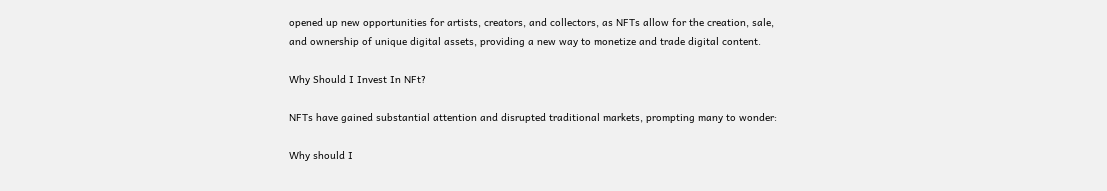opened up new opportunities for artists, creators, and collectors, as NFTs allow for the creation, sale, and ownership of unique digital assets, providing a new way to monetize and trade digital content.

Why Should I Invest In NFt?

NFTs have gained substantial attention and disrupted traditional markets, prompting many to wonder:

Why should I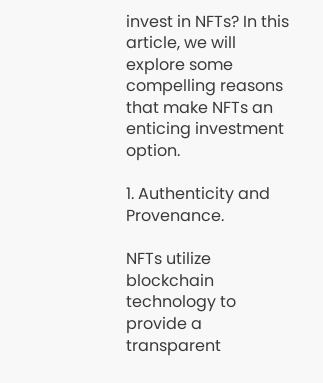invest in NFTs? In this article, we will explore some compelling reasons that make NFTs an enticing investment option.

1. Authenticity and Provenance.

NFTs utilize blockchain technology to provide a transparent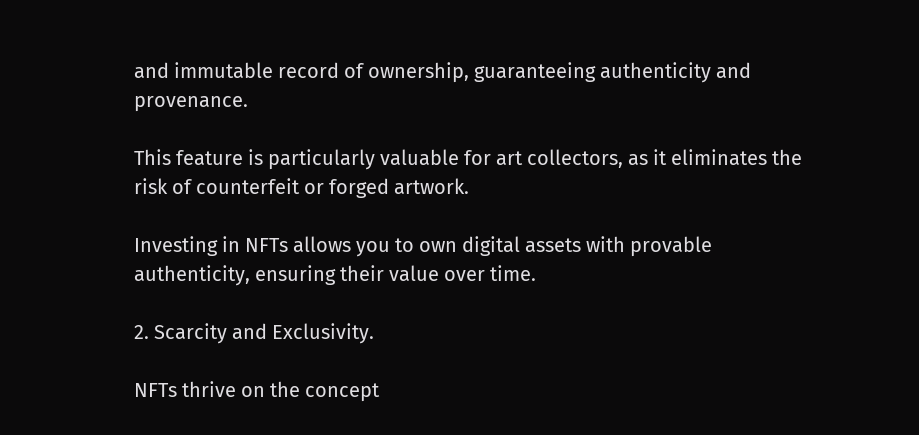and immutable record of ownership, guaranteeing authenticity and provenance.

This feature is particularly valuable for art collectors, as it eliminates the risk of counterfeit or forged artwork.

Investing in NFTs allows you to own digital assets with provable authenticity, ensuring their value over time.

2. Scarcity and Exclusivity.

NFTs thrive on the concept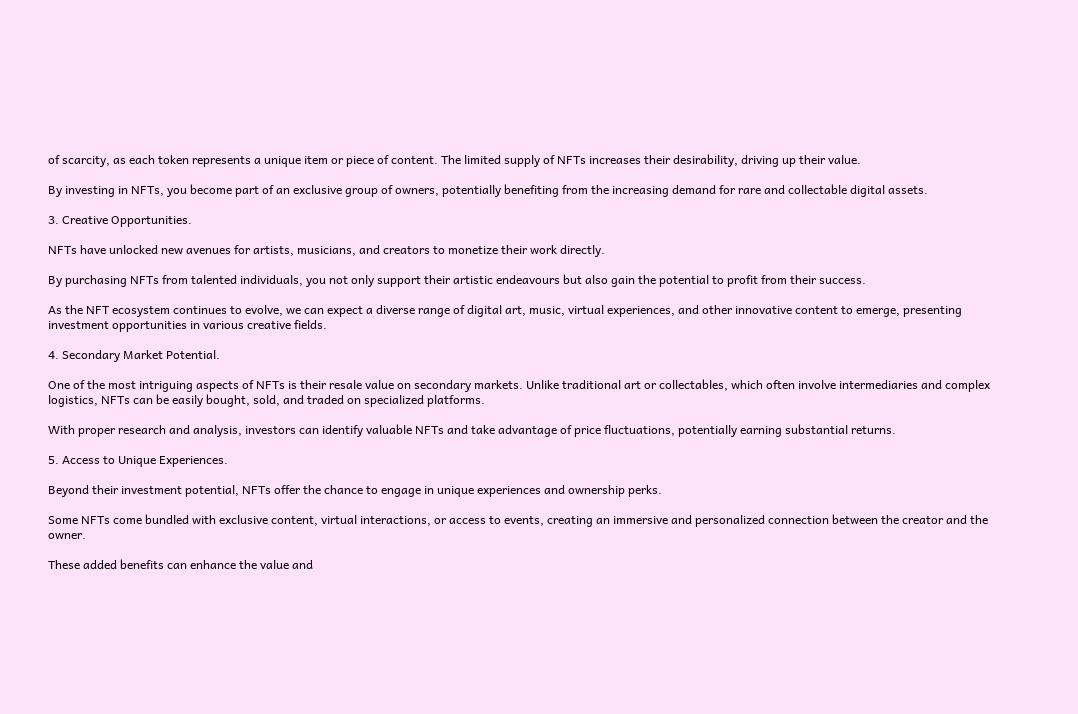of scarcity, as each token represents a unique item or piece of content. The limited supply of NFTs increases their desirability, driving up their value.

By investing in NFTs, you become part of an exclusive group of owners, potentially benefiting from the increasing demand for rare and collectable digital assets.

3. Creative Opportunities.

NFTs have unlocked new avenues for artists, musicians, and creators to monetize their work directly.

By purchasing NFTs from talented individuals, you not only support their artistic endeavours but also gain the potential to profit from their success.

As the NFT ecosystem continues to evolve, we can expect a diverse range of digital art, music, virtual experiences, and other innovative content to emerge, presenting investment opportunities in various creative fields.

4. Secondary Market Potential.

One of the most intriguing aspects of NFTs is their resale value on secondary markets. Unlike traditional art or collectables, which often involve intermediaries and complex logistics, NFTs can be easily bought, sold, and traded on specialized platforms.

With proper research and analysis, investors can identify valuable NFTs and take advantage of price fluctuations, potentially earning substantial returns.

5. Access to Unique Experiences.

Beyond their investment potential, NFTs offer the chance to engage in unique experiences and ownership perks.

Some NFTs come bundled with exclusive content, virtual interactions, or access to events, creating an immersive and personalized connection between the creator and the owner.

These added benefits can enhance the value and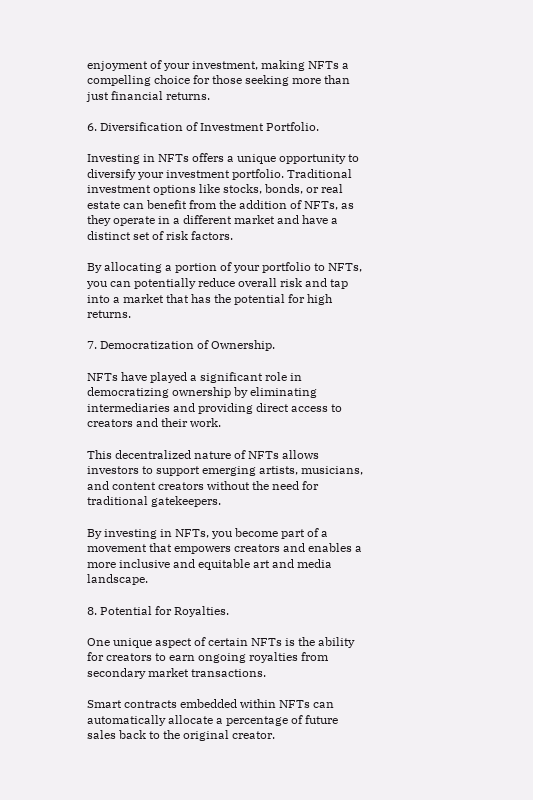enjoyment of your investment, making NFTs a compelling choice for those seeking more than just financial returns.

6. Diversification of Investment Portfolio.

Investing in NFTs offers a unique opportunity to diversify your investment portfolio. Traditional investment options like stocks, bonds, or real estate can benefit from the addition of NFTs, as they operate in a different market and have a distinct set of risk factors.

By allocating a portion of your portfolio to NFTs, you can potentially reduce overall risk and tap into a market that has the potential for high returns.

7. Democratization of Ownership.

NFTs have played a significant role in democratizing ownership by eliminating intermediaries and providing direct access to creators and their work.

This decentralized nature of NFTs allows investors to support emerging artists, musicians, and content creators without the need for traditional gatekeepers.

By investing in NFTs, you become part of a movement that empowers creators and enables a more inclusive and equitable art and media landscape.

8. Potential for Royalties.

One unique aspect of certain NFTs is the ability for creators to earn ongoing royalties from secondary market transactions.

Smart contracts embedded within NFTs can automatically allocate a percentage of future sales back to the original creator.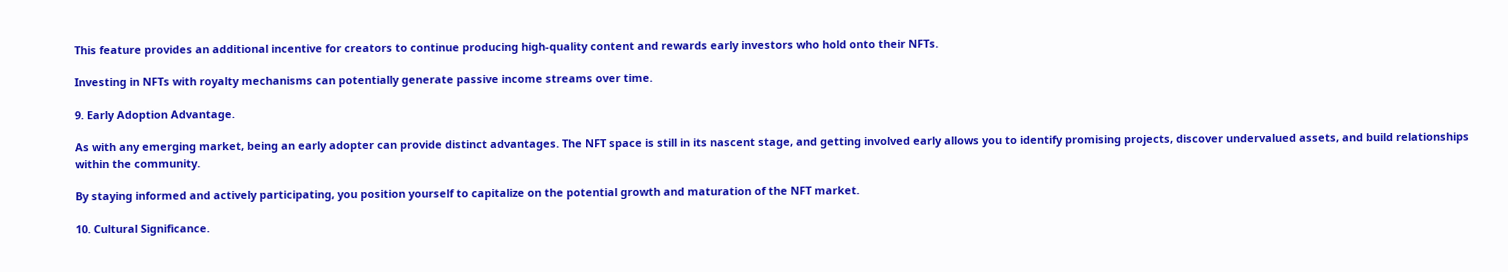This feature provides an additional incentive for creators to continue producing high-quality content and rewards early investors who hold onto their NFTs.

Investing in NFTs with royalty mechanisms can potentially generate passive income streams over time.

9. Early Adoption Advantage.

As with any emerging market, being an early adopter can provide distinct advantages. The NFT space is still in its nascent stage, and getting involved early allows you to identify promising projects, discover undervalued assets, and build relationships within the community.

By staying informed and actively participating, you position yourself to capitalize on the potential growth and maturation of the NFT market.

10. Cultural Significance.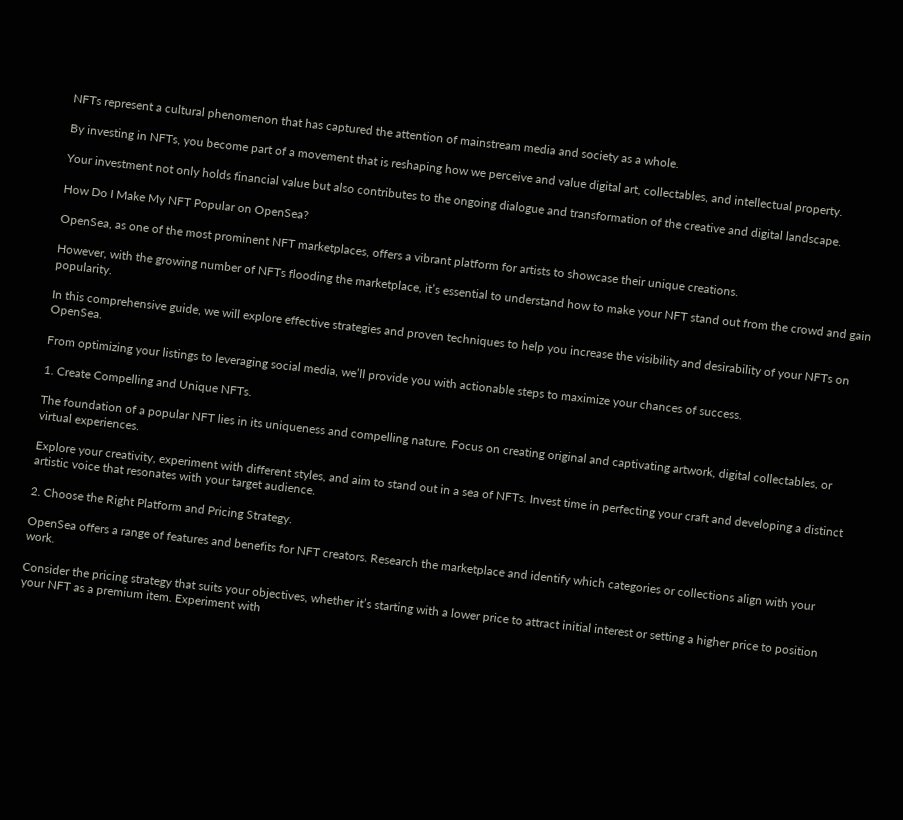NFTs represent a cultural phenomenon that has captured the attention of mainstream media and society as a whole.

By investing in NFTs, you become part of a movement that is reshaping how we perceive and value digital art, collectables, and intellectual property.

Your investment not only holds financial value but also contributes to the ongoing dialogue and transformation of the creative and digital landscape.

How Do I Make My NFT Popular on OpenSea?

OpenSea, as one of the most prominent NFT marketplaces, offers a vibrant platform for artists to showcase their unique creations.

However, with the growing number of NFTs flooding the marketplace, it’s essential to understand how to make your NFT stand out from the crowd and gain popularity.

In this comprehensive guide, we will explore effective strategies and proven techniques to help you increase the visibility and desirability of your NFTs on OpenSea.

From optimizing your listings to leveraging social media, we’ll provide you with actionable steps to maximize your chances of success.

1. Create Compelling and Unique NFTs.

The foundation of a popular NFT lies in its uniqueness and compelling nature. Focus on creating original and captivating artwork, digital collectables, or virtual experiences.

Explore your creativity, experiment with different styles, and aim to stand out in a sea of NFTs. Invest time in perfecting your craft and developing a distinct artistic voice that resonates with your target audience.

2. Choose the Right Platform and Pricing Strategy.

OpenSea offers a range of features and benefits for NFT creators. Research the marketplace and identify which categories or collections align with your work.

Consider the pricing strategy that suits your objectives, whether it’s starting with a lower price to attract initial interest or setting a higher price to position your NFT as a premium item. Experiment with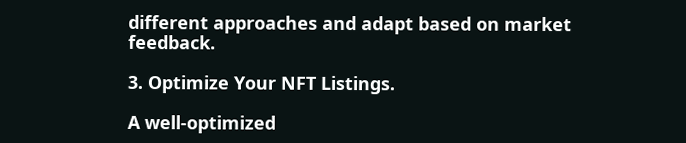different approaches and adapt based on market feedback.

3. Optimize Your NFT Listings.

A well-optimized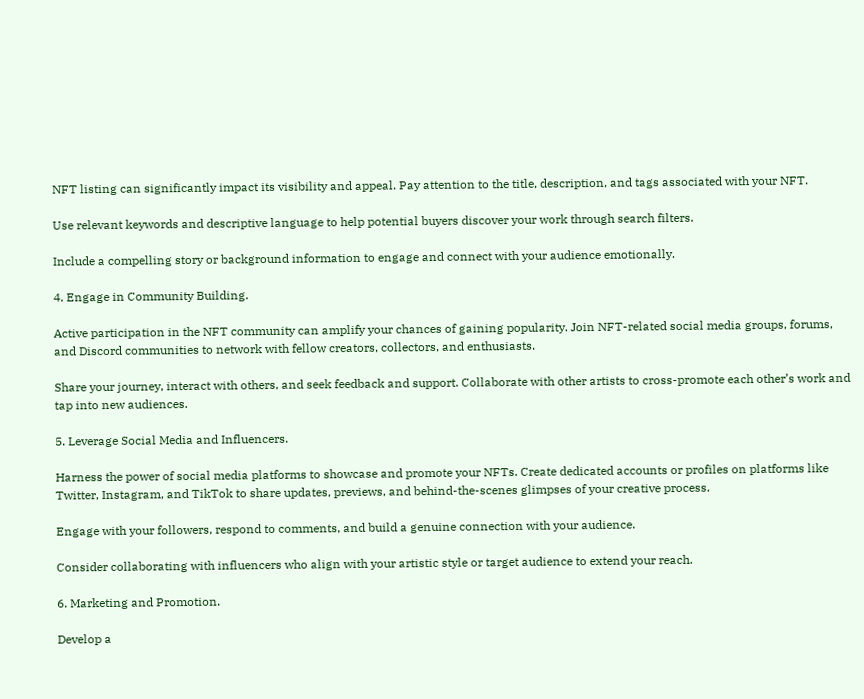NFT listing can significantly impact its visibility and appeal. Pay attention to the title, description, and tags associated with your NFT.

Use relevant keywords and descriptive language to help potential buyers discover your work through search filters.

Include a compelling story or background information to engage and connect with your audience emotionally.

4. Engage in Community Building.

Active participation in the NFT community can amplify your chances of gaining popularity. Join NFT-related social media groups, forums, and Discord communities to network with fellow creators, collectors, and enthusiasts.

Share your journey, interact with others, and seek feedback and support. Collaborate with other artists to cross-promote each other’s work and tap into new audiences.

5. Leverage Social Media and Influencers.

Harness the power of social media platforms to showcase and promote your NFTs. Create dedicated accounts or profiles on platforms like Twitter, Instagram, and TikTok to share updates, previews, and behind-the-scenes glimpses of your creative process.

Engage with your followers, respond to comments, and build a genuine connection with your audience.

Consider collaborating with influencers who align with your artistic style or target audience to extend your reach.

6. Marketing and Promotion.

Develop a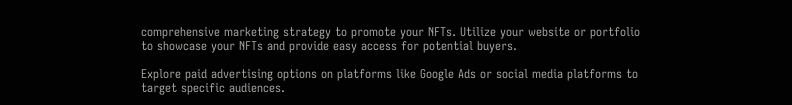comprehensive marketing strategy to promote your NFTs. Utilize your website or portfolio to showcase your NFTs and provide easy access for potential buyers.

Explore paid advertising options on platforms like Google Ads or social media platforms to target specific audiences.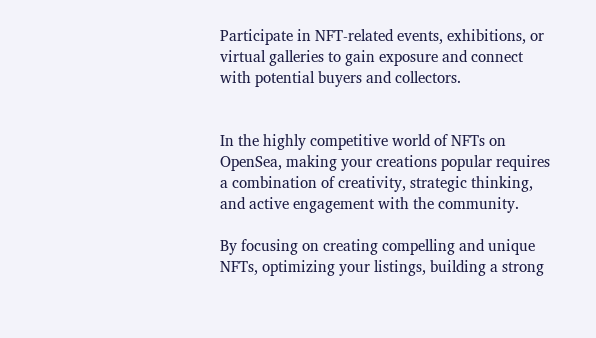Participate in NFT-related events, exhibitions, or virtual galleries to gain exposure and connect with potential buyers and collectors.


In the highly competitive world of NFTs on OpenSea, making your creations popular requires a combination of creativity, strategic thinking, and active engagement with the community.

By focusing on creating compelling and unique NFTs, optimizing your listings, building a strong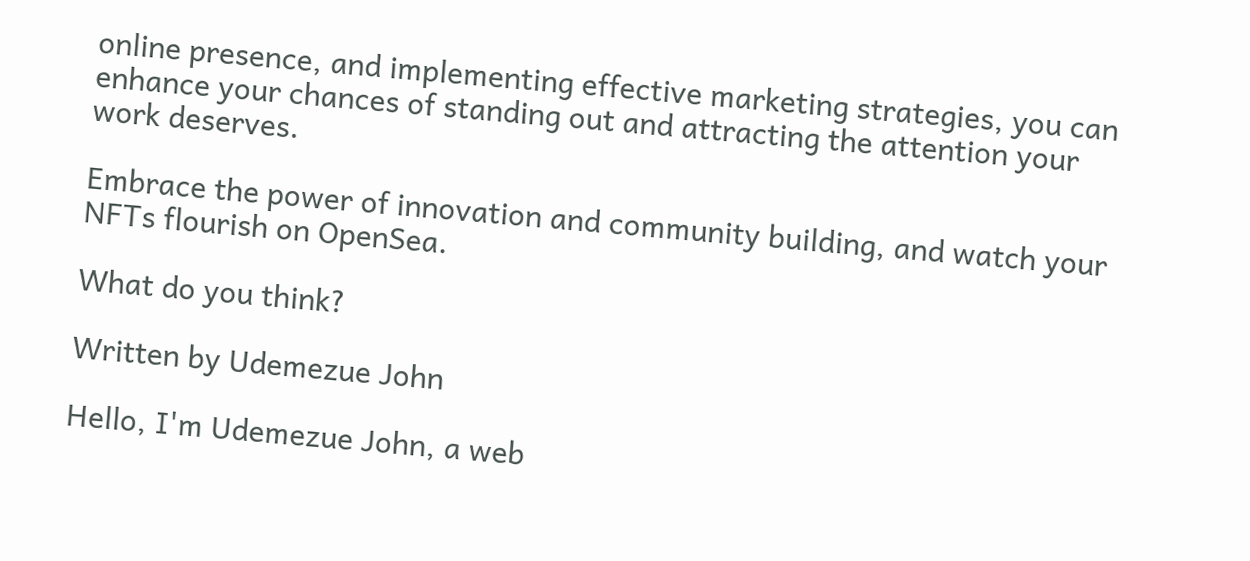online presence, and implementing effective marketing strategies, you can enhance your chances of standing out and attracting the attention your work deserves.

Embrace the power of innovation and community building, and watch your NFTs flourish on OpenSea.

What do you think?

Written by Udemezue John

Hello, I'm Udemezue John, a web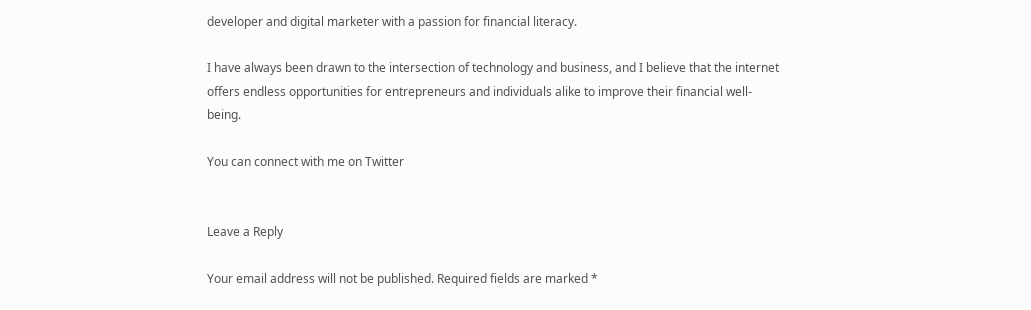developer and digital marketer with a passion for financial literacy.

I have always been drawn to the intersection of technology and business, and I believe that the internet offers endless opportunities for entrepreneurs and individuals alike to improve their financial well-being.

You can connect with me on Twitter


Leave a Reply

Your email address will not be published. Required fields are marked *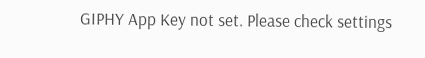GIPHY App Key not set. Please check settings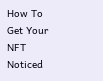How To Get Your NFT Noticed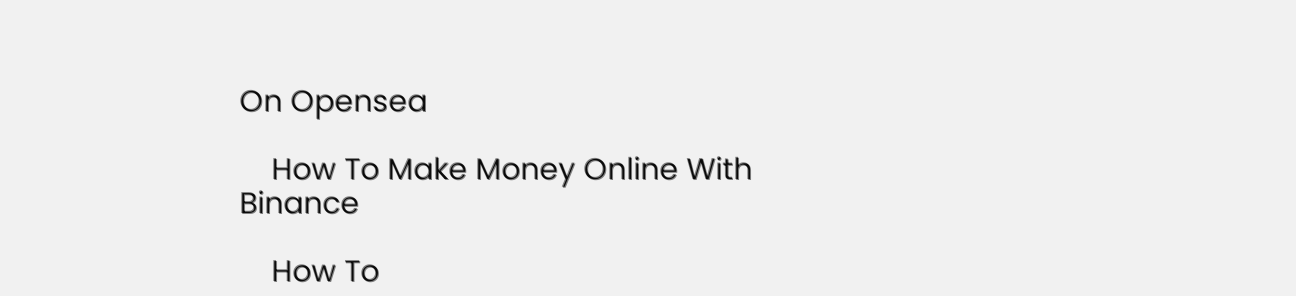On Opensea

    How To Make Money Online With Binance

    How To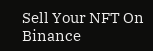Sell Your NFT On Binance